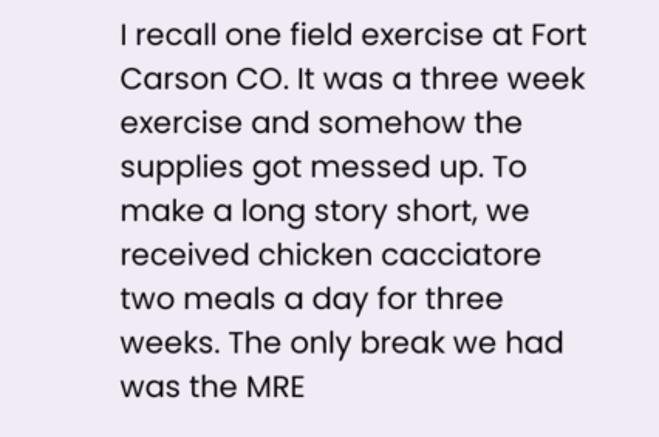I recall one field exercise at Fort Carson CO. It was a three week exercise and somehow the supplies got messed up. To make a long story short, we received chicken cacciatore two meals a day for three weeks. The only break we had was the MRE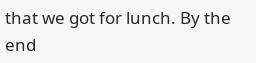that we got for lunch. By the end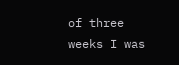of three weeks I was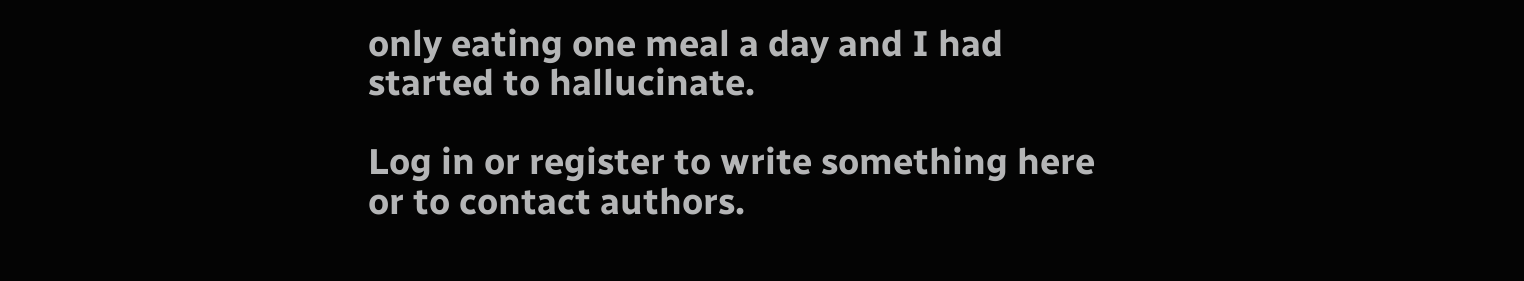only eating one meal a day and I had started to hallucinate.

Log in or register to write something here or to contact authors.